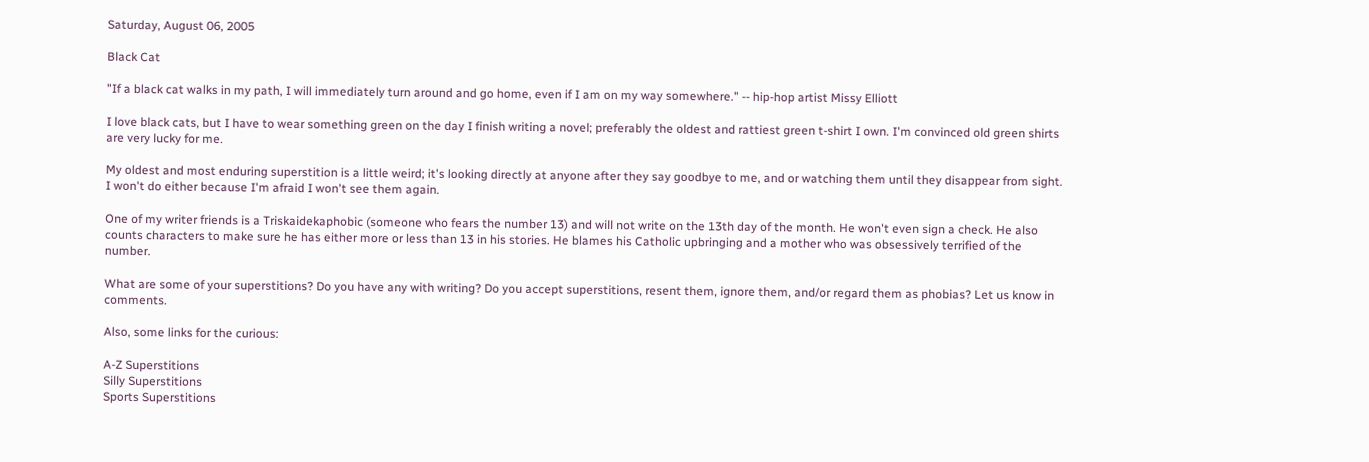Saturday, August 06, 2005

Black Cat

"If a black cat walks in my path, I will immediately turn around and go home, even if I am on my way somewhere." -- hip-hop artist Missy Elliott

I love black cats, but I have to wear something green on the day I finish writing a novel; preferably the oldest and rattiest green t-shirt I own. I'm convinced old green shirts are very lucky for me.

My oldest and most enduring superstition is a little weird; it's looking directly at anyone after they say goodbye to me, and or watching them until they disappear from sight. I won't do either because I'm afraid I won't see them again.

One of my writer friends is a Triskaidekaphobic (someone who fears the number 13) and will not write on the 13th day of the month. He won't even sign a check. He also counts characters to make sure he has either more or less than 13 in his stories. He blames his Catholic upbringing and a mother who was obsessively terrified of the number.

What are some of your superstitions? Do you have any with writing? Do you accept superstitions, resent them, ignore them, and/or regard them as phobias? Let us know in comments.

Also, some links for the curious:

A-Z Superstitions
Silly Superstitions
Sports Superstitions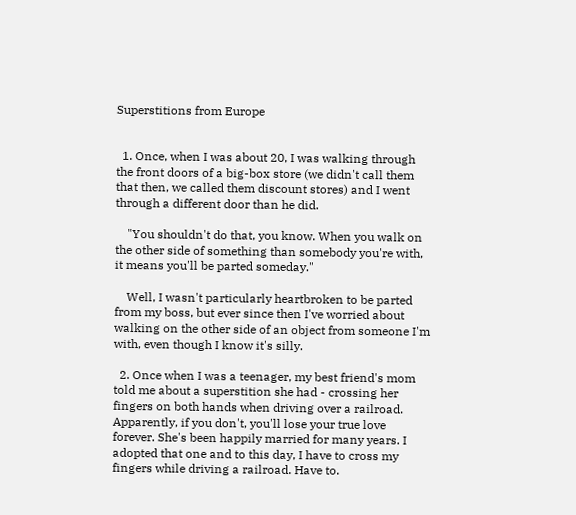Superstitions from Europe


  1. Once, when I was about 20, I was walking through the front doors of a big-box store (we didn't call them that then, we called them discount stores) and I went through a different door than he did.

    "You shouldn't do that, you know. When you walk on the other side of something than somebody you're with, it means you'll be parted someday."

    Well, I wasn't particularly heartbroken to be parted from my boss, but ever since then I've worried about walking on the other side of an object from someone I'm with, even though I know it's silly.

  2. Once when I was a teenager, my best friend's mom told me about a superstition she had - crossing her fingers on both hands when driving over a railroad. Apparently, if you don't, you'll lose your true love forever. She's been happily married for many years. I adopted that one and to this day, I have to cross my fingers while driving a railroad. Have to.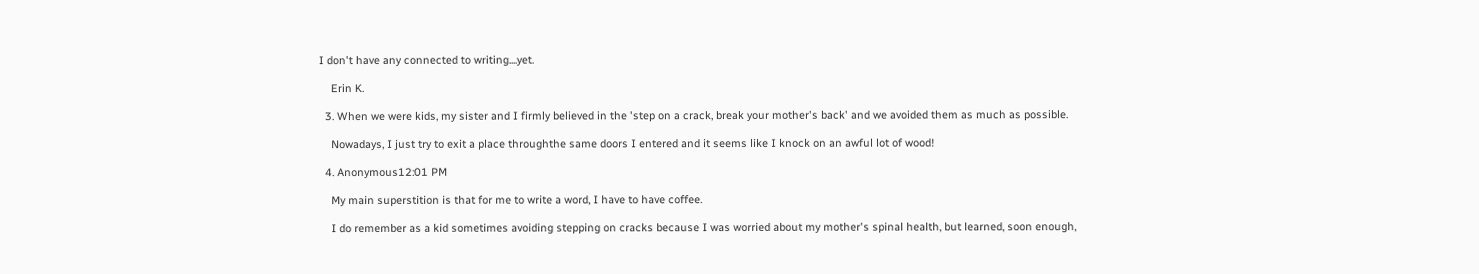I don't have any connected to writing....yet.

    Erin K.

  3. When we were kids, my sister and I firmly believed in the 'step on a crack, break your mother's back' and we avoided them as much as possible.

    Nowadays, I just try to exit a place throughthe same doors I entered and it seems like I knock on an awful lot of wood!

  4. Anonymous12:01 PM

    My main superstition is that for me to write a word, I have to have coffee.

    I do remember as a kid sometimes avoiding stepping on cracks because I was worried about my mother's spinal health, but learned, soon enough,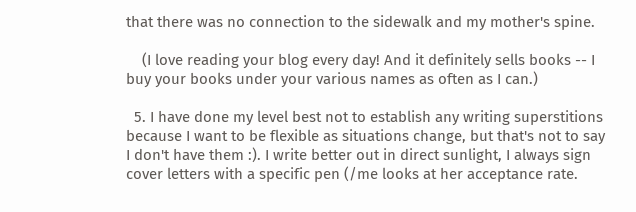that there was no connection to the sidewalk and my mother's spine.

    (I love reading your blog every day! And it definitely sells books -- I buy your books under your various names as often as I can.)

  5. I have done my level best not to establish any writing superstitions because I want to be flexible as situations change, but that's not to say I don't have them :). I write better out in direct sunlight, I always sign cover letters with a specific pen (/me looks at her acceptance rate.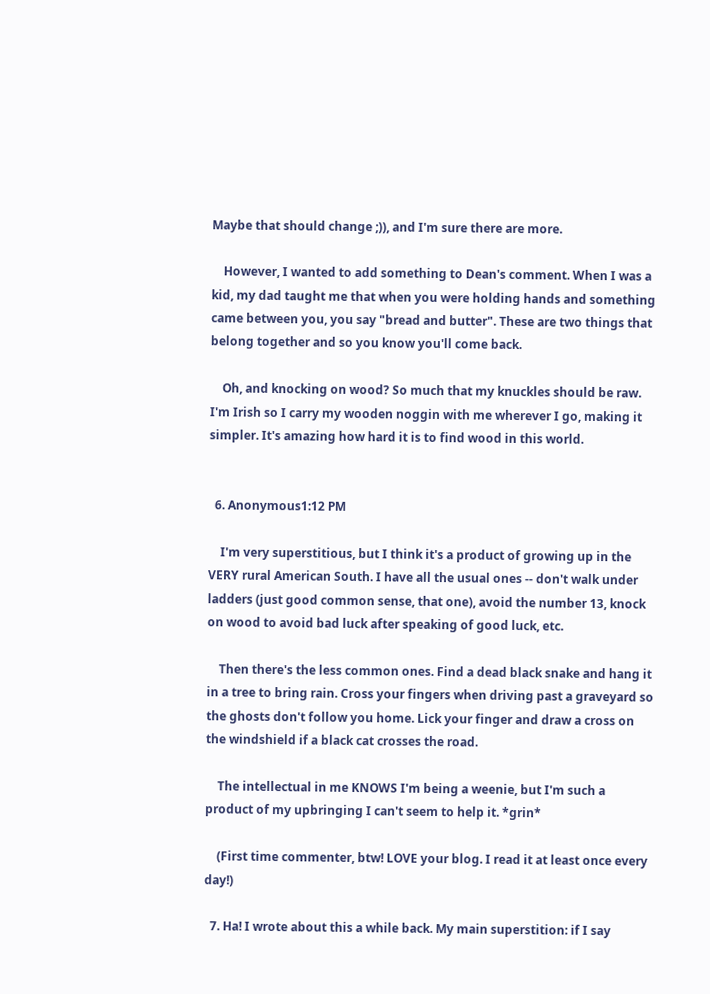Maybe that should change ;)), and I'm sure there are more.

    However, I wanted to add something to Dean's comment. When I was a kid, my dad taught me that when you were holding hands and something came between you, you say "bread and butter". These are two things that belong together and so you know you'll come back.

    Oh, and knocking on wood? So much that my knuckles should be raw. I'm Irish so I carry my wooden noggin with me wherever I go, making it simpler. It's amazing how hard it is to find wood in this world.


  6. Anonymous1:12 PM

    I'm very superstitious, but I think it's a product of growing up in the VERY rural American South. I have all the usual ones -- don't walk under ladders (just good common sense, that one), avoid the number 13, knock on wood to avoid bad luck after speaking of good luck, etc.

    Then there's the less common ones. Find a dead black snake and hang it in a tree to bring rain. Cross your fingers when driving past a graveyard so the ghosts don't follow you home. Lick your finger and draw a cross on the windshield if a black cat crosses the road.

    The intellectual in me KNOWS I'm being a weenie, but I'm such a product of my upbringing I can't seem to help it. *grin*

    (First time commenter, btw! LOVE your blog. I read it at least once every day!)

  7. Ha! I wrote about this a while back. My main superstition: if I say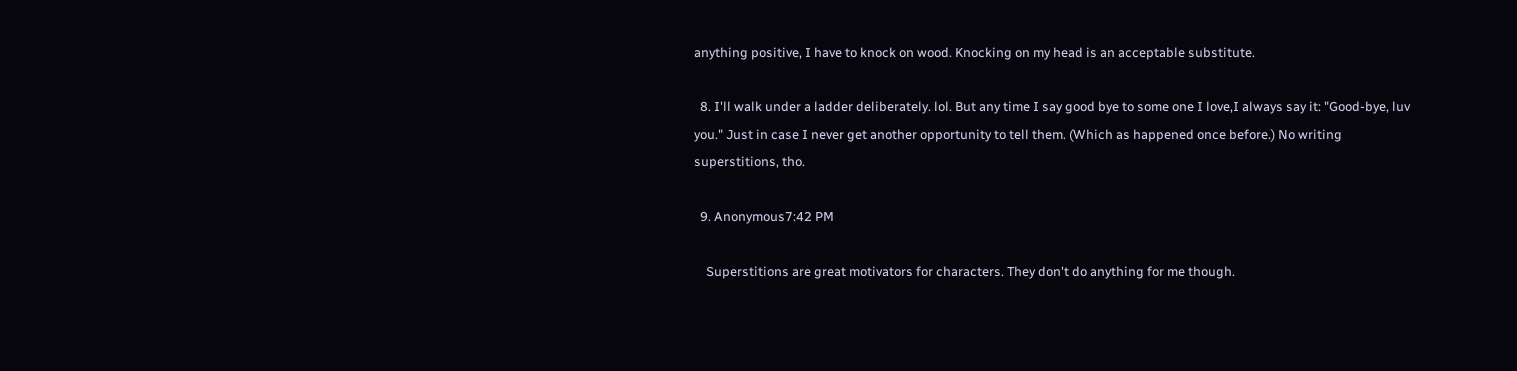anything positive, I have to knock on wood. Knocking on my head is an acceptable substitute.

  8. I'll walk under a ladder deliberately. lol. But any time I say good bye to some one I love,I always say it: "Good-bye, luv you." Just in case I never get another opportunity to tell them. (Which as happened once before.) No writing superstitions, tho.

  9. Anonymous7:42 PM

    Superstitions are great motivators for characters. They don't do anything for me though.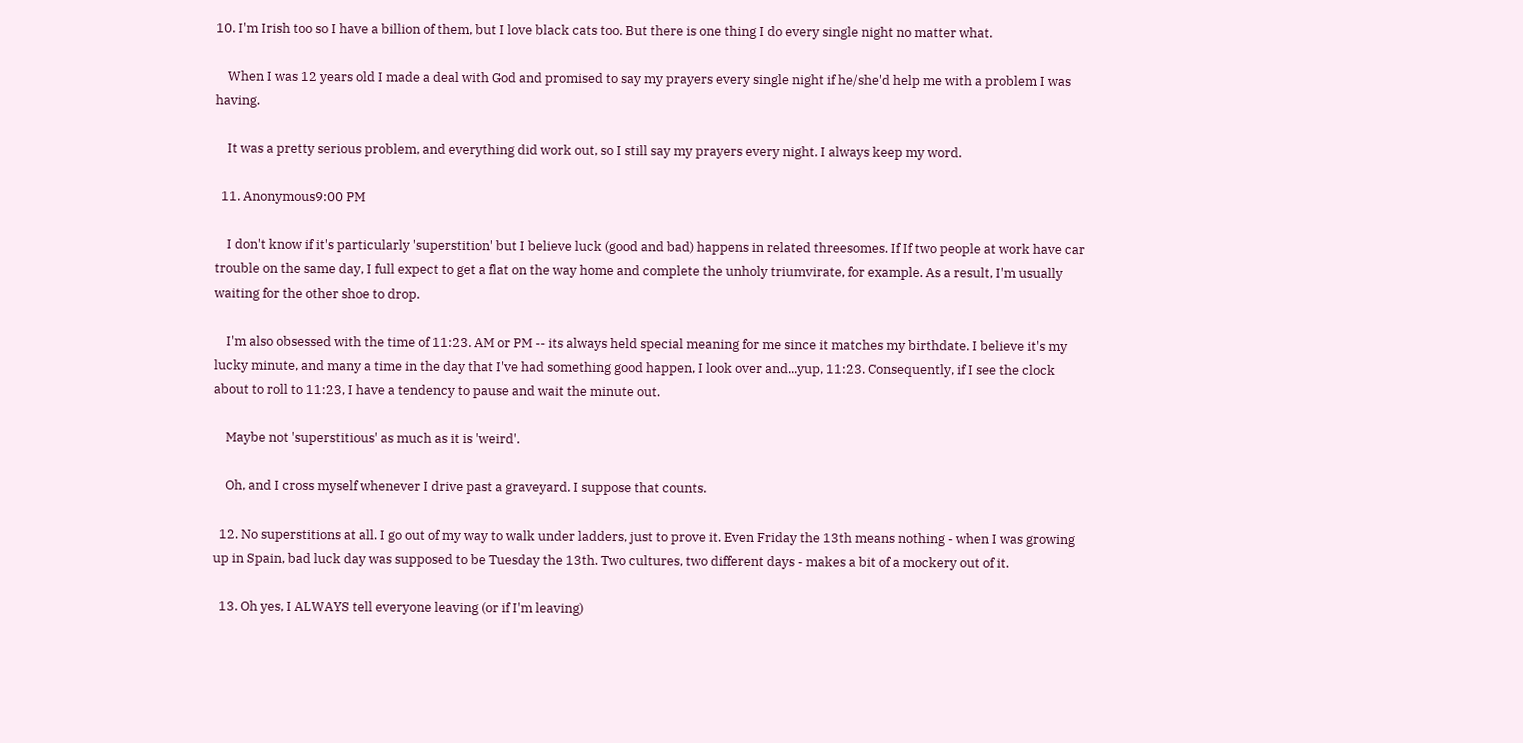10. I'm Irish too so I have a billion of them, but I love black cats too. But there is one thing I do every single night no matter what.

    When I was 12 years old I made a deal with God and promised to say my prayers every single night if he/she'd help me with a problem I was having.

    It was a pretty serious problem, and everything did work out, so I still say my prayers every night. I always keep my word.

  11. Anonymous9:00 PM

    I don't know if it's particularly 'superstition' but I believe luck (good and bad) happens in related threesomes. If If two people at work have car trouble on the same day, I full expect to get a flat on the way home and complete the unholy triumvirate, for example. As a result, I'm usually waiting for the other shoe to drop.

    I'm also obsessed with the time of 11:23. AM or PM -- its always held special meaning for me since it matches my birthdate. I believe it's my lucky minute, and many a time in the day that I've had something good happen, I look over and...yup, 11:23. Consequently, if I see the clock about to roll to 11:23, I have a tendency to pause and wait the minute out.

    Maybe not 'superstitious' as much as it is 'weird'.

    Oh, and I cross myself whenever I drive past a graveyard. I suppose that counts.

  12. No superstitions at all. I go out of my way to walk under ladders, just to prove it. Even Friday the 13th means nothing - when I was growing up in Spain, bad luck day was supposed to be Tuesday the 13th. Two cultures, two different days - makes a bit of a mockery out of it.

  13. Oh yes, I ALWAYS tell everyone leaving (or if I'm leaving)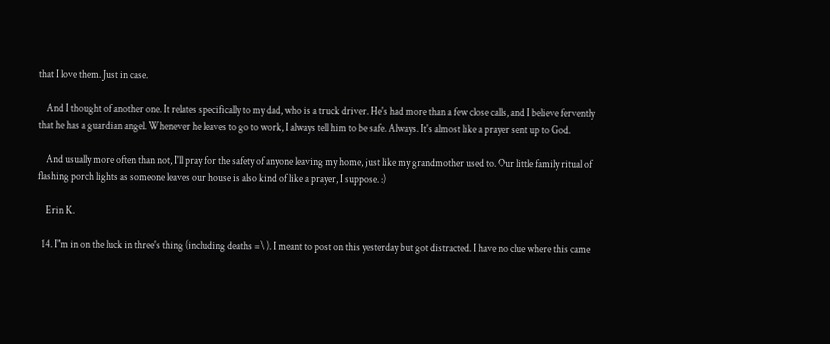that I love them. Just in case.

    And I thought of another one. It relates specifically to my dad, who is a truck driver. He's had more than a few close calls, and I believe fervently that he has a guardian angel. Whenever he leaves to go to work, I always tell him to be safe. Always. It's almost like a prayer sent up to God.

    And usually more often than not, I'll pray for the safety of anyone leaving my home, just like my grandmother used to. Our little family ritual of flashing porch lights as someone leaves our house is also kind of like a prayer, I suppose. :)

    Erin K.

  14. I"m in on the luck in three's thing (including deaths =\ ). I meant to post on this yesterday but got distracted. I have no clue where this came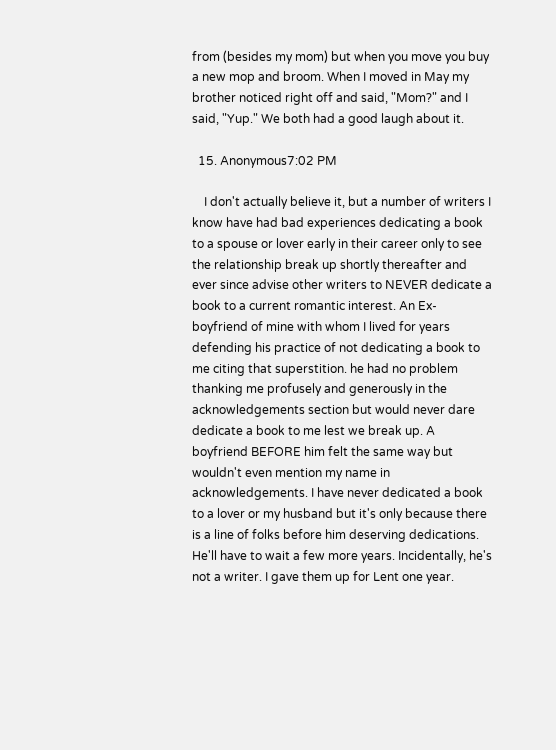from (besides my mom) but when you move you buy a new mop and broom. When I moved in May my brother noticed right off and said, "Mom?" and I said, "Yup." We both had a good laugh about it.

  15. Anonymous7:02 PM

    I don't actually believe it, but a number of writers I know have had bad experiences dedicating a book to a spouse or lover early in their career only to see the relationship break up shortly thereafter and ever since advise other writers to NEVER dedicate a book to a current romantic interest. An Ex-boyfriend of mine with whom I lived for years defending his practice of not dedicating a book to me citing that superstition. he had no problem thanking me profusely and generously in the acknowledgements section but would never dare dedicate a book to me lest we break up. A boyfriend BEFORE him felt the same way but wouldn't even mention my name in acknowledgements. I have never dedicated a book to a lover or my husband but it's only because there is a line of folks before him deserving dedications. He'll have to wait a few more years. Incidentally, he's not a writer. I gave them up for Lent one year.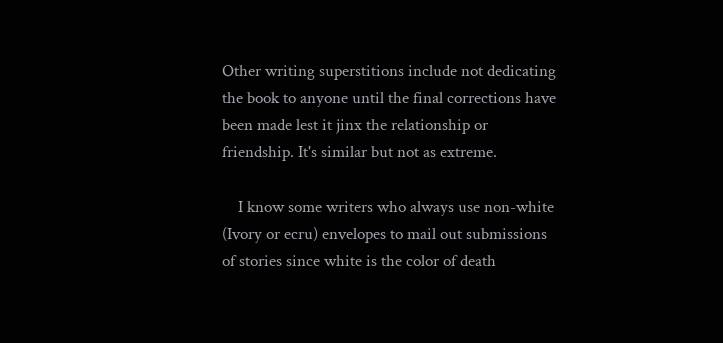Other writing superstitions include not dedicating the book to anyone until the final corrections have been made lest it jinx the relationship or friendship. It's similar but not as extreme.

    I know some writers who always use non-white (Ivory or ecru) envelopes to mail out submissions of stories since white is the color of death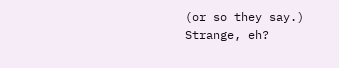(or so they say.) Strange, eh?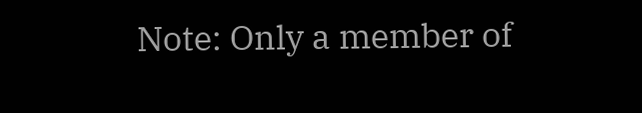Note: Only a member of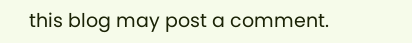this blog may post a comment.